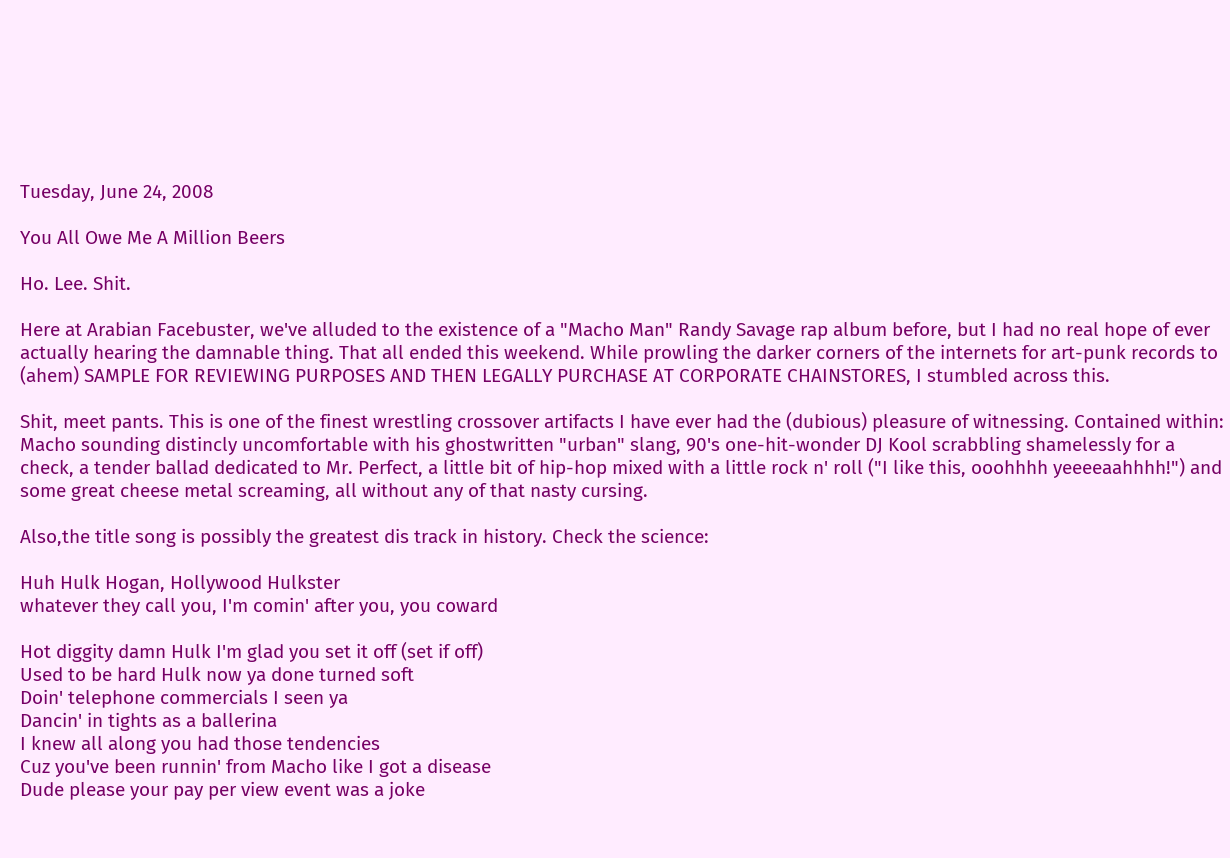Tuesday, June 24, 2008

You All Owe Me A Million Beers

Ho. Lee. Shit.

Here at Arabian Facebuster, we've alluded to the existence of a "Macho Man" Randy Savage rap album before, but I had no real hope of ever actually hearing the damnable thing. That all ended this weekend. While prowling the darker corners of the internets for art-punk records to (ahem) SAMPLE FOR REVIEWING PURPOSES AND THEN LEGALLY PURCHASE AT CORPORATE CHAINSTORES, I stumbled across this.

Shit, meet pants. This is one of the finest wrestling crossover artifacts I have ever had the (dubious) pleasure of witnessing. Contained within: Macho sounding distincly uncomfortable with his ghostwritten "urban" slang, 90's one-hit-wonder DJ Kool scrabbling shamelessly for a check, a tender ballad dedicated to Mr. Perfect, a little bit of hip-hop mixed with a little rock n' roll ("I like this, ooohhhh yeeeeaahhhh!") and some great cheese metal screaming, all without any of that nasty cursing.

Also,the title song is possibly the greatest dis track in history. Check the science:

Huh Hulk Hogan, Hollywood Hulkster
whatever they call you, I'm comin' after you, you coward

Hot diggity damn Hulk I'm glad you set it off (set if off)
Used to be hard Hulk now ya done turned soft
Doin' telephone commercials I seen ya
Dancin' in tights as a ballerina
I knew all along you had those tendencies
Cuz you've been runnin' from Macho like I got a disease
Dude please your pay per view event was a joke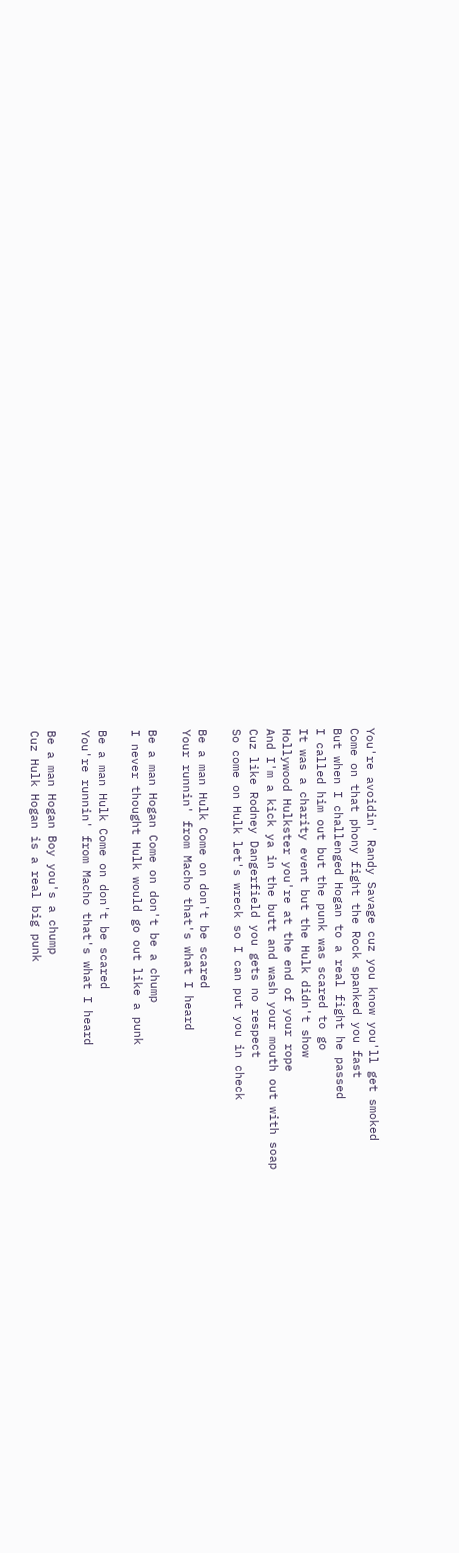You're avoidin' Randy Savage cuz you know you'll get smoked
Come on that phony fight the Rock spanked you fast
But when I challenged Hogan to a real fight he passed
I called him out but the punk was scared to go
It was a charity event but the Hulk didn't show
Hollywood Hulkster you're at the end of your rope
And I'm a kick ya in the butt and wash your mouth out with soap
Cuz like Rodney Dangerfield you gets no respect
So come on Hulk let's wreck so I can put you in check

Be a man Hulk Come on don't be scared
Your runnin' from Macho that's what I heard

Be a man Hogan Come on don't be a chump
I never thought Hulk would go out like a punk

Be a man Hulk Come on don't be scared
You're runnin' from Macho that's what I heard

Be a man Hogan Boy you's a chump
Cuz Hulk Hogan is a real big punk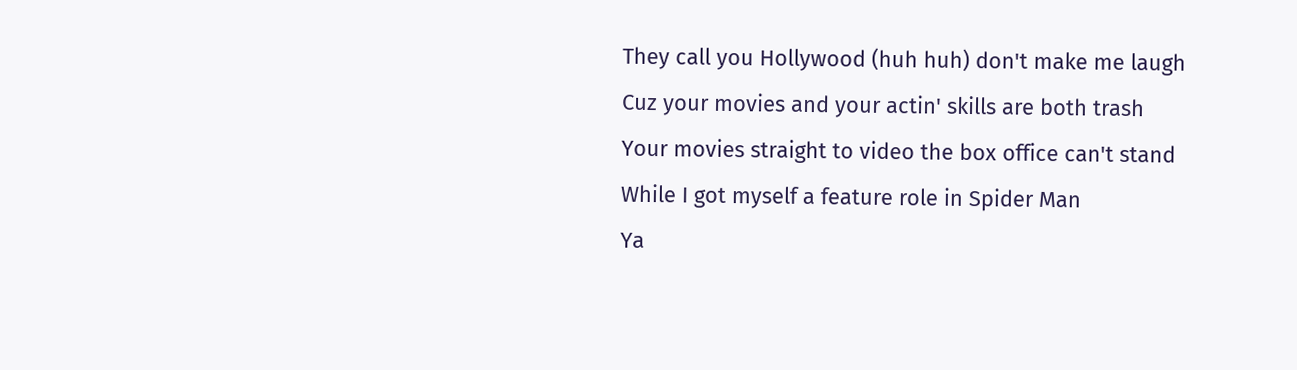They call you Hollywood (huh huh) don't make me laugh
Cuz your movies and your actin' skills are both trash
Your movies straight to video the box office can't stand
While I got myself a feature role in Spider Man
Ya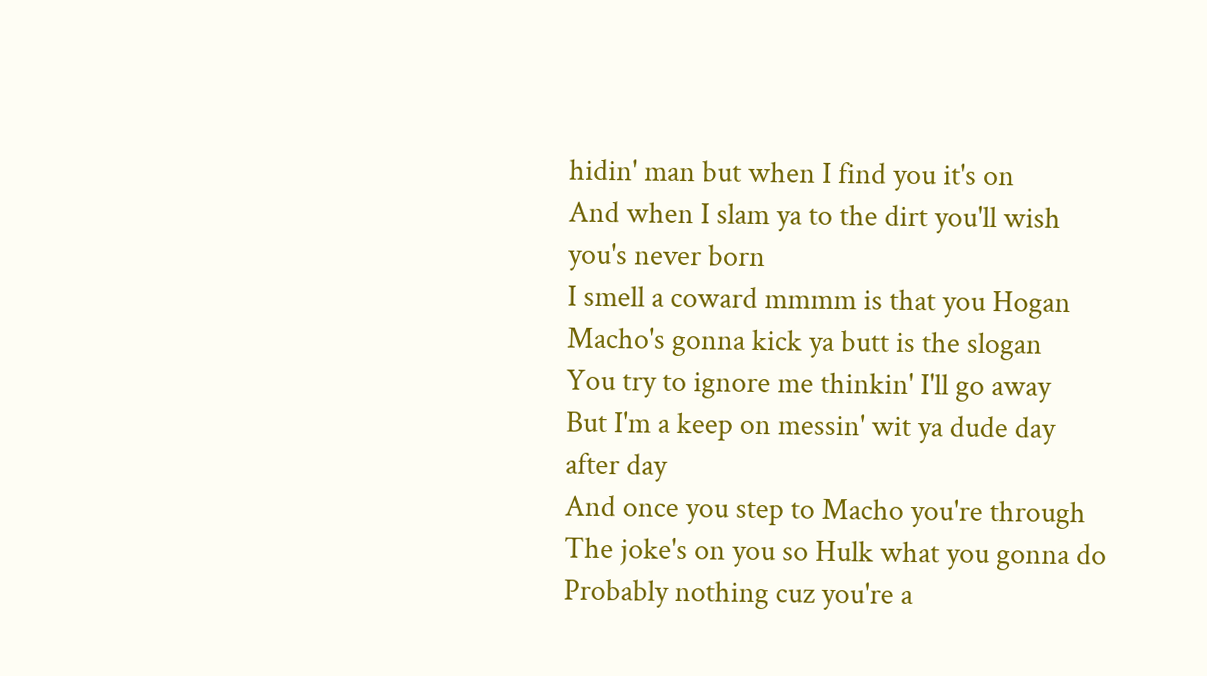hidin' man but when I find you it's on
And when I slam ya to the dirt you'll wish you's never born
I smell a coward mmmm is that you Hogan
Macho's gonna kick ya butt is the slogan
You try to ignore me thinkin' I'll go away
But I'm a keep on messin' wit ya dude day after day
And once you step to Macho you're through
The joke's on you so Hulk what you gonna do
Probably nothing cuz you're a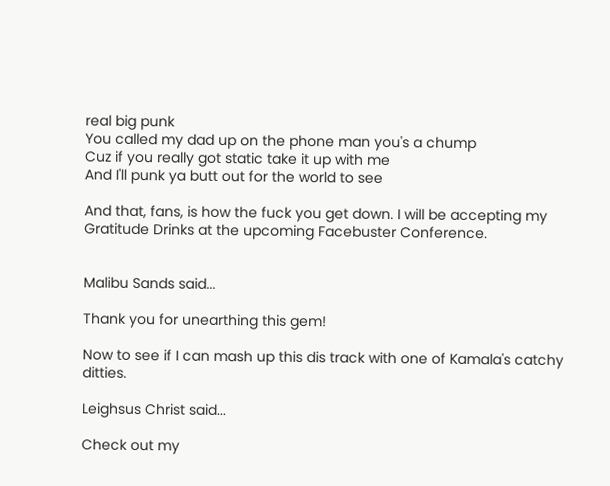real big punk
You called my dad up on the phone man you's a chump
Cuz if you really got static take it up with me
And I'll punk ya butt out for the world to see

And that, fans, is how the fuck you get down. I will be accepting my Gratitude Drinks at the upcoming Facebuster Conference.


Malibu Sands said...

Thank you for unearthing this gem!

Now to see if I can mash up this dis track with one of Kamala's catchy ditties.

Leighsus Christ said...

Check out my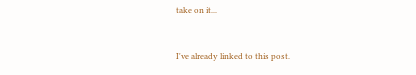take on it...


I've already linked to this post.